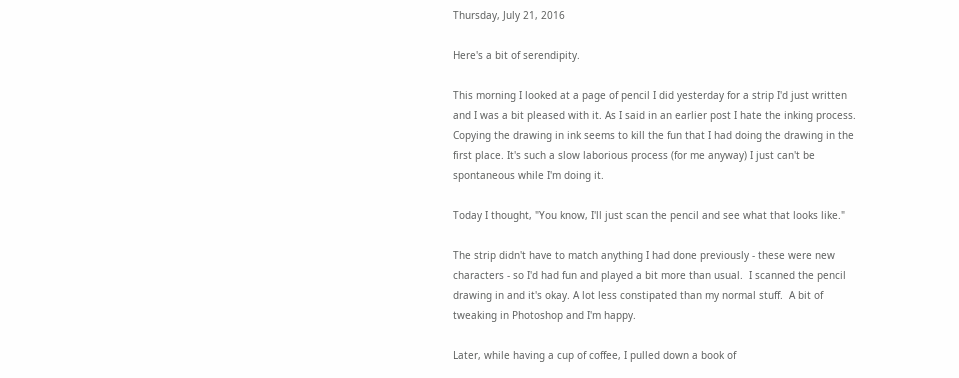Thursday, July 21, 2016

Here's a bit of serendipity.

This morning I looked at a page of pencil I did yesterday for a strip I'd just written and I was a bit pleased with it. As I said in an earlier post I hate the inking process. Copying the drawing in ink seems to kill the fun that I had doing the drawing in the first place. It's such a slow laborious process (for me anyway) I just can't be spontaneous while I'm doing it.

Today I thought, "You know, I'll just scan the pencil and see what that looks like."

The strip didn't have to match anything I had done previously - these were new characters - so I'd had fun and played a bit more than usual.  I scanned the pencil drawing in and it's okay. A lot less constipated than my normal stuff.  A bit of tweaking in Photoshop and I'm happy.

Later, while having a cup of coffee, I pulled down a book of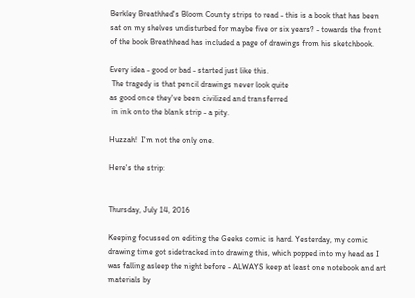Berkley Breathhed's Bloom County strips to read - this is a book that has been sat on my shelves undisturbed for maybe five or six years? - towards the front of the book Breathhead has included a page of drawings from his sketchbook.

Every idea - good or bad - started just like this.
 The tragedy is that pencil drawings never look quite
as good once they've been civilized and transferred
 in ink onto the blank strip - a pity.

Huzzah!  I'm not the only one.

Here's the strip:


Thursday, July 14, 2016

Keeping focussed on editing the Geeks comic is hard. Yesterday, my comic drawing time got sidetracked into drawing this, which popped into my head as I was falling asleep the night before - ALWAYS keep at least one notebook and art materials by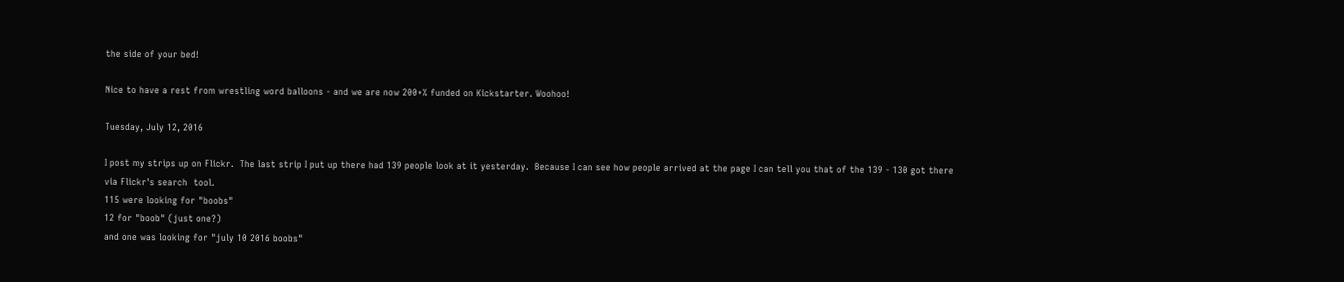the side of your bed!

Nice to have a rest from wrestling word balloons - and we are now 200+% funded on Kickstarter. Woohoo!

Tuesday, July 12, 2016

I post my strips up on Flickr.  The last strip I put up there had 139 people look at it yesterday.  Because I can see how people arrived at the page I can tell you that of the 139 - 130 got there via Flickr's search  tool.
115 were looking for "boobs"
12 for "boob" (just one?)
and one was looking for "july 10 2016 boobs"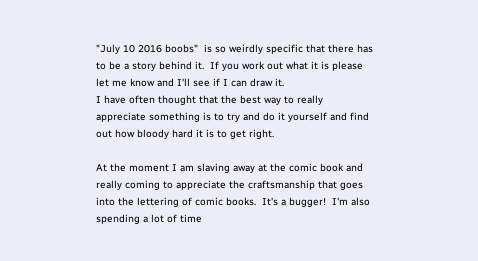"July 10 2016 boobs"  is so weirdly specific that there has to be a story behind it.  If you work out what it is please let me know and I'll see if I can draw it.
I have often thought that the best way to really appreciate something is to try and do it yourself and find out how bloody hard it is to get right.

At the moment I am slaving away at the comic book and really coming to appreciate the craftsmanship that goes into the lettering of comic books.  It's a bugger!  I'm also spending a lot of time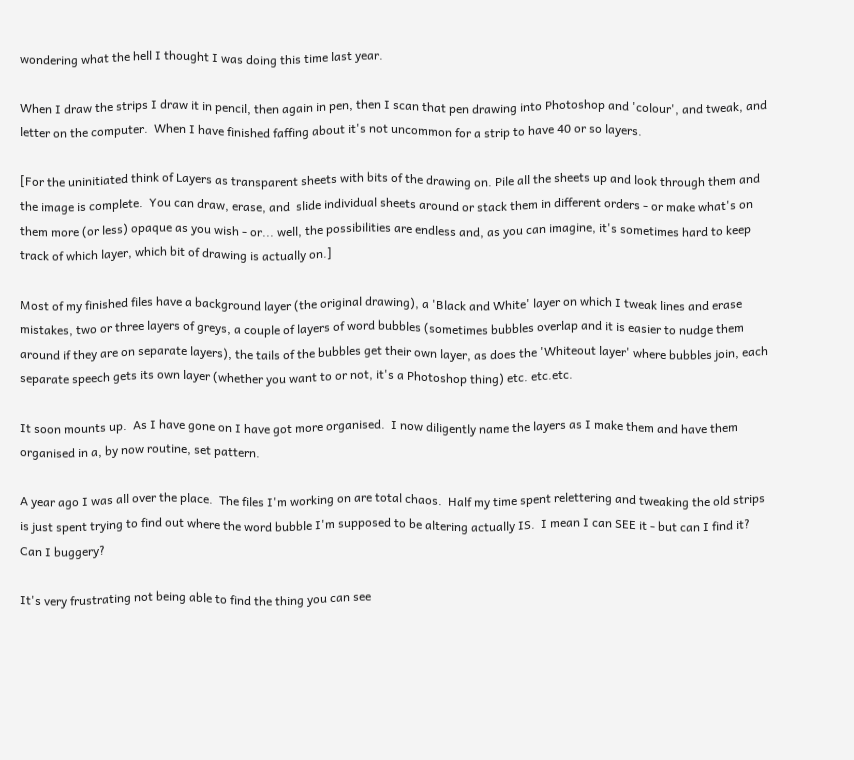wondering what the hell I thought I was doing this time last year.

When I draw the strips I draw it in pencil, then again in pen, then I scan that pen drawing into Photoshop and 'colour', and tweak, and letter on the computer.  When I have finished faffing about it's not uncommon for a strip to have 40 or so layers.

[For the uninitiated think of Layers as transparent sheets with bits of the drawing on. Pile all the sheets up and look through them and the image is complete.  You can draw, erase, and  slide individual sheets around or stack them in different orders - or make what's on them more (or less) opaque as you wish - or... well, the possibilities are endless and, as you can imagine, it's sometimes hard to keep track of which layer, which bit of drawing is actually on.]

Most of my finished files have a background layer (the original drawing), a 'Black and White' layer on which I tweak lines and erase mistakes, two or three layers of greys, a couple of layers of word bubbles (sometimes bubbles overlap and it is easier to nudge them around if they are on separate layers), the tails of the bubbles get their own layer, as does the 'Whiteout layer' where bubbles join, each separate speech gets its own layer (whether you want to or not, it's a Photoshop thing) etc. etc.etc.

It soon mounts up.  As I have gone on I have got more organised.  I now diligently name the layers as I make them and have them organised in a, by now routine, set pattern.

A year ago I was all over the place.  The files I'm working on are total chaos.  Half my time spent relettering and tweaking the old strips is just spent trying to find out where the word bubble I'm supposed to be altering actually IS.  I mean I can SEE it - but can I find it?  Can I buggery?

It's very frustrating not being able to find the thing you can see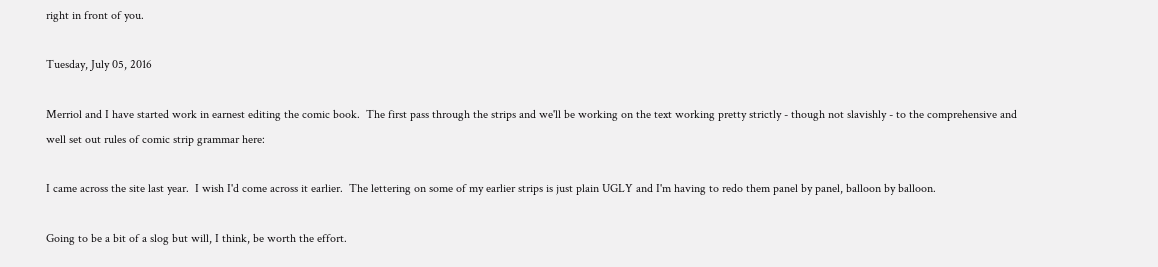right in front of you.

Tuesday, July 05, 2016

Merriol and I have started work in earnest editing the comic book.  The first pass through the strips and we'll be working on the text working pretty strictly - though not slavishly - to the comprehensive and well set out rules of comic strip grammar here:

I came across the site last year.  I wish I'd come across it earlier.  The lettering on some of my earlier strips is just plain UGLY and I'm having to redo them panel by panel, balloon by balloon.

Going to be a bit of a slog but will, I think, be worth the effort.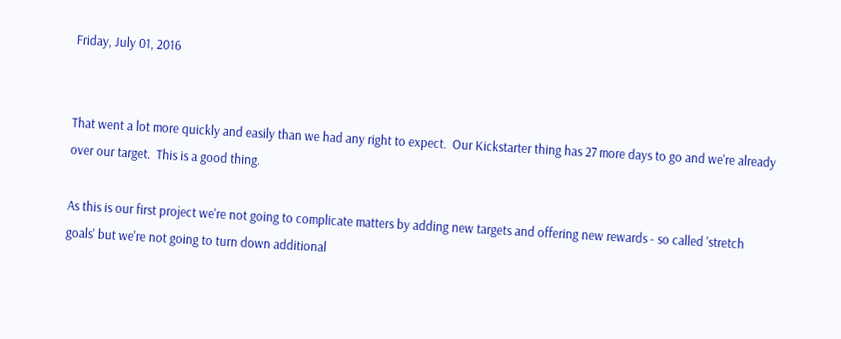Friday, July 01, 2016


That went a lot more quickly and easily than we had any right to expect.  Our Kickstarter thing has 27 more days to go and we're already over our target.  This is a good thing.

As this is our first project we're not going to complicate matters by adding new targets and offering new rewards - so called 'stretch goals' but we're not going to turn down additional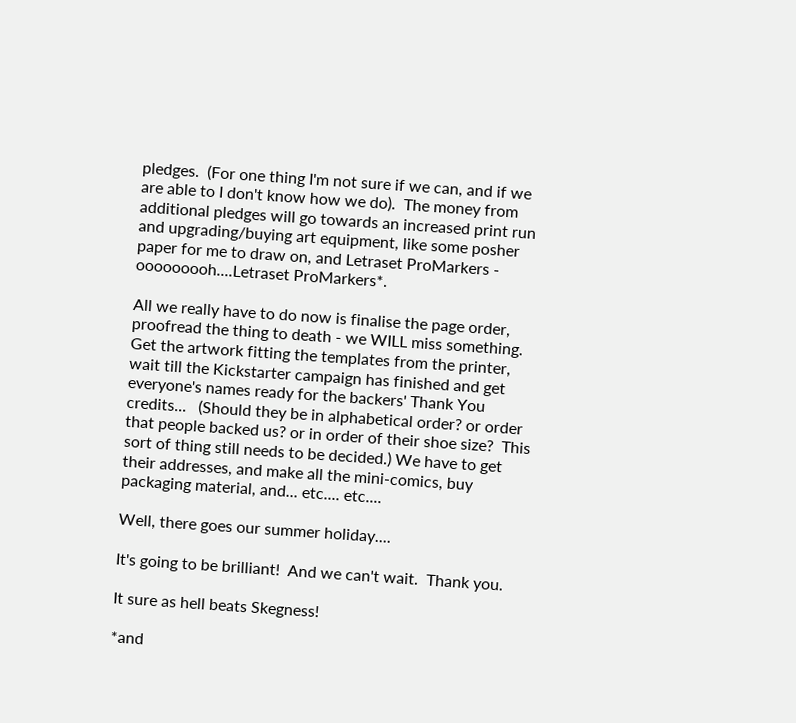pledges.  (For one thing I'm not sure if we can, and if we are able to I don't know how we do).  The money from additional pledges will go towards an increased print run and upgrading/buying art equipment, like some posher paper for me to draw on, and Letraset ProMarkers - ooooooooh....Letraset ProMarkers*.

All we really have to do now is finalise the page order, proofread the thing to death - we WILL miss something. Get the artwork fitting the templates from the printer, wait till the Kickstarter campaign has finished and get everyone's names ready for the backers' Thank You credits...   (Should they be in alphabetical order? or order that people backed us? or in order of their shoe size?  This sort of thing still needs to be decided.) We have to get their addresses, and make all the mini-comics, buy packaging material, and... etc.... etc....

Well, there goes our summer holiday....

It's going to be brilliant!  And we can't wait.  Thank you.

It sure as hell beats Skegness!

*and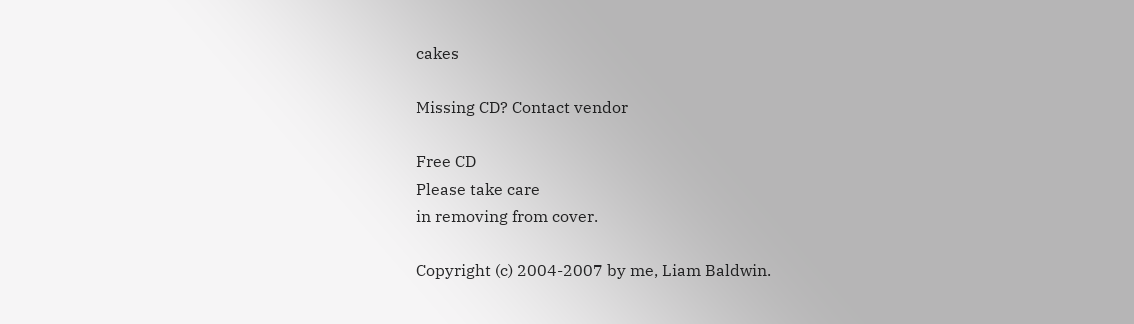cakes

Missing CD? Contact vendor

Free CD
Please take care
in removing from cover.

Copyright (c) 2004-2007 by me, Liam Baldwin.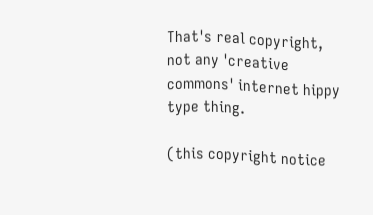That's real copyright, not any 'creative commons' internet hippy type thing.

(this copyright notice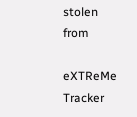stolen from

eXTReMe Tracker